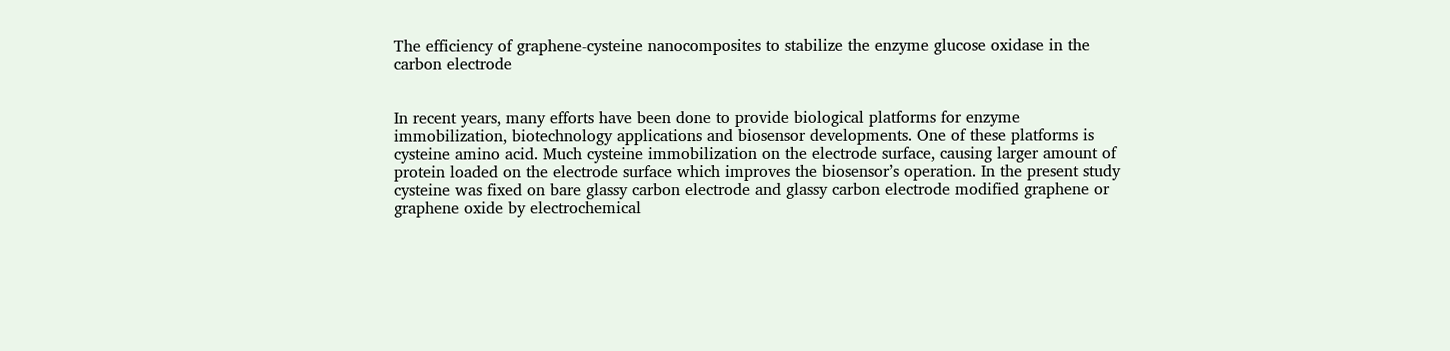The efficiency of graphene-cysteine nanocomposites to stabilize the enzyme glucose oxidase in the carbon electrode


In recent years, many efforts have been done to provide biological platforms for enzyme immobilization, biotechnology applications and biosensor developments. One of these platforms is cysteine amino acid. Much cysteine immobilization on the electrode surface, causing larger amount of protein loaded on the electrode surface which improves the biosensor’s operation. In the present study cysteine was fixed on bare glassy carbon electrode and glassy carbon electrode modified graphene or graphene oxide by electrochemical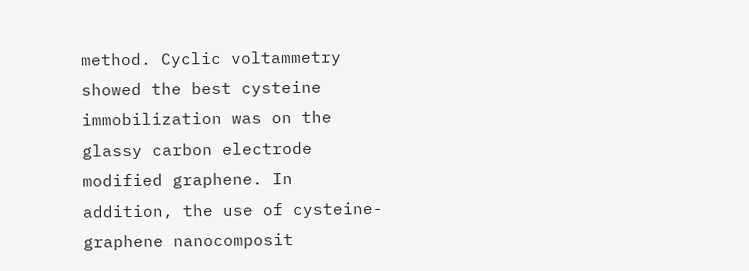method. Cyclic voltammetry showed the best cysteine immobilization was on the glassy carbon electrode modified graphene. In addition, the use of cysteine-graphene nanocomposit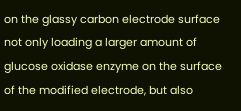on the glassy carbon electrode surface not only loading a larger amount of glucose oxidase enzyme on the surface of the modified electrode, but also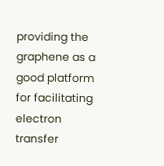providing the graphene as a good platform for facilitating electron transfer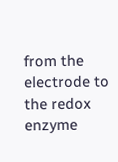from the electrode to the redox enzyme